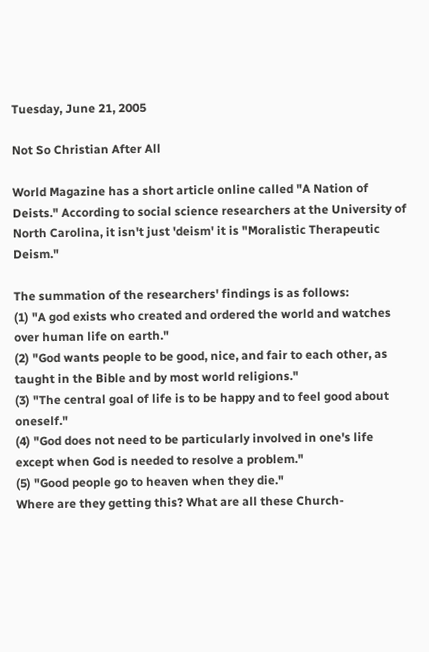Tuesday, June 21, 2005

Not So Christian After All

World Magazine has a short article online called "A Nation of Deists." According to social science researchers at the University of North Carolina, it isn't just 'deism' it is "Moralistic Therapeutic Deism."

The summation of the researchers' findings is as follows:
(1) "A god exists who created and ordered the world and watches over human life on earth."
(2) "God wants people to be good, nice, and fair to each other, as taught in the Bible and by most world religions."
(3) "The central goal of life is to be happy and to feel good about oneself."
(4) "God does not need to be particularly involved in one's life except when God is needed to resolve a problem."
(5) "Good people go to heaven when they die."
Where are they getting this? What are all these Church-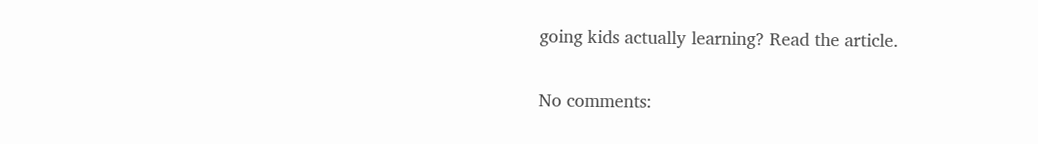going kids actually learning? Read the article.

No comments: